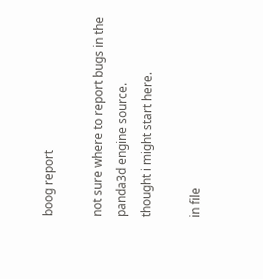boog report

not sure where to report bugs in the panda3d engine source.
thought i might start here.

in file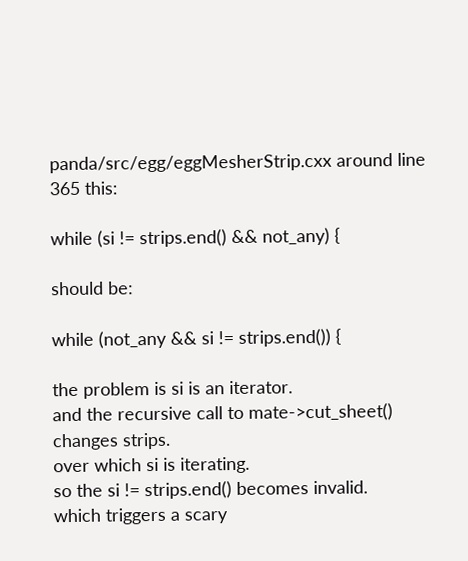panda/src/egg/eggMesherStrip.cxx around line 365 this:

while (si != strips.end() && not_any) {

should be:

while (not_any && si != strips.end()) {

the problem is si is an iterator.
and the recursive call to mate->cut_sheet() changes strips.
over which si is iterating.
so the si != strips.end() becomes invalid.
which triggers a scary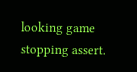looking game stopping assert.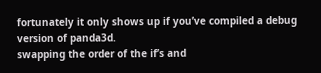fortunately it only shows up if you’ve compiled a debug version of panda3d.
swapping the order of the if’s and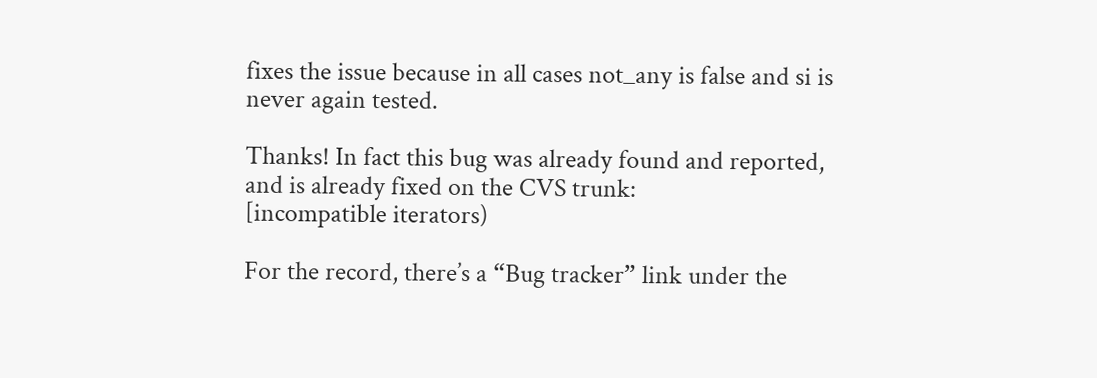fixes the issue because in all cases not_any is false and si is never again tested.

Thanks! In fact this bug was already found and reported, and is already fixed on the CVS trunk:
[incompatible iterators)

For the record, there’s a “Bug tracker” link under the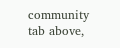community tab above,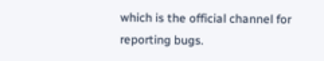which is the official channel for reporting bugs.